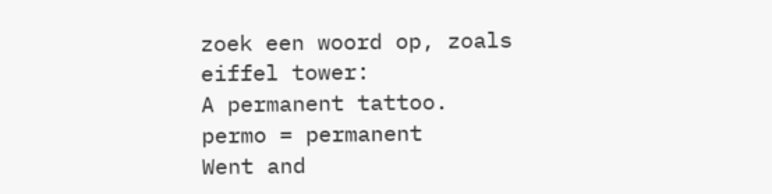zoek een woord op, zoals eiffel tower:
A permanent tattoo.
permo = permanent
Went and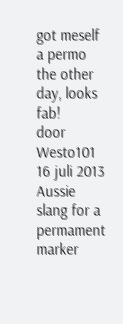got meself a permo the other day, looks fab!
door Westo101 16 juli 2013
Aussie slang for a permament marker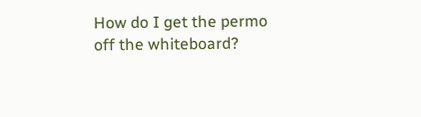How do I get the permo off the whiteboard?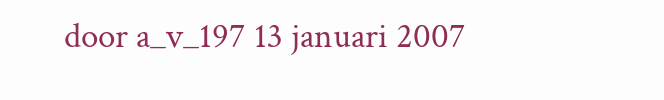door a_v_197 13 januari 2007